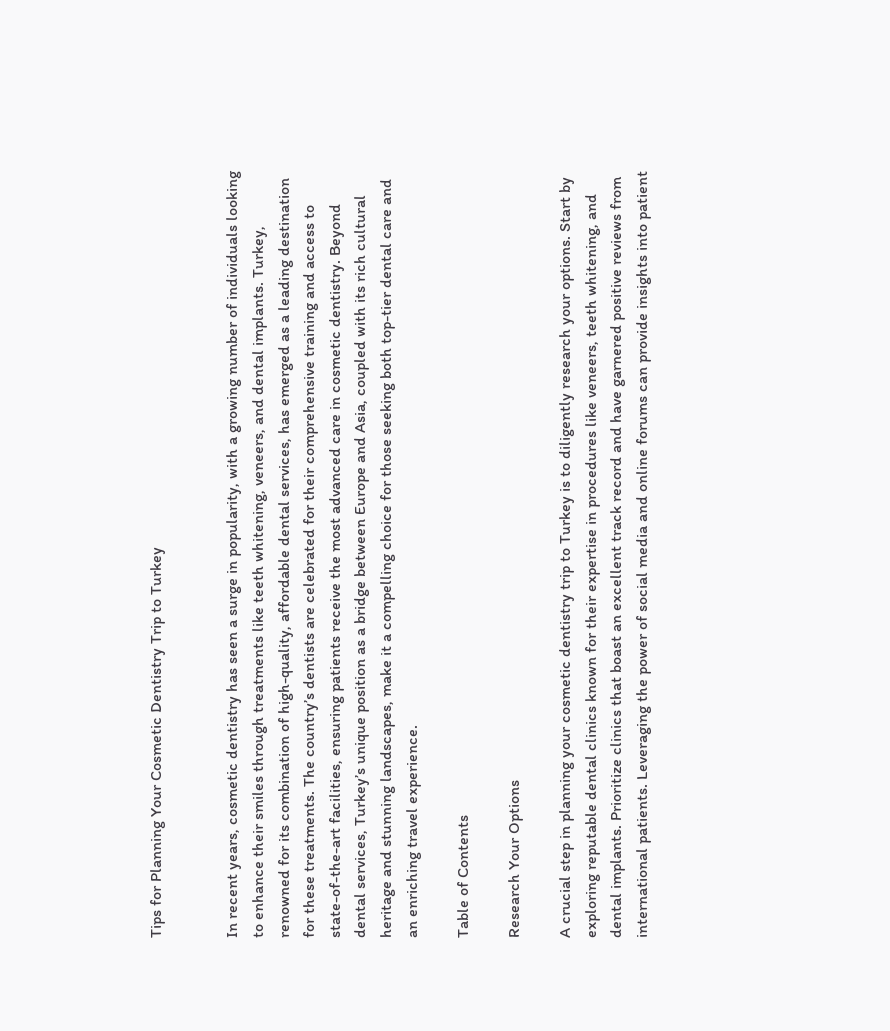Tips for Planning Your Cosmetic Dentistry Trip to Turkey


In recent years, cosmetic dentistry has seen a surge in popularity, with a growing number of individuals looking to enhance their smiles through treatments like teeth whitening, veneers, and dental implants. Turkey, renowned for its combination of high-quality, affordable dental services, has emerged as a leading destination for these treatments. The country’s dentists are celebrated for their comprehensive training and access to state-of-the-art facilities, ensuring patients receive the most advanced care in cosmetic dentistry. Beyond dental services, Turkey’s unique position as a bridge between Europe and Asia, coupled with its rich cultural heritage and stunning landscapes, make it a compelling choice for those seeking both top-tier dental care and an enriching travel experience.

Table of Contents

Research Your Options

A crucial step in planning your cosmetic dentistry trip to Turkey is to diligently research your options. Start by exploring reputable dental clinics known for their expertise in procedures like veneers, teeth whitening, and dental implants. Prioritize clinics that boast an excellent track record and have garnered positive reviews from international patients. Leveraging the power of social media and online forums can provide insights into patient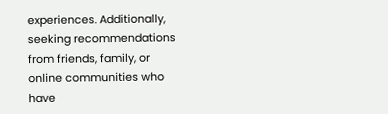experiences. Additionally, seeking recommendations from friends, family, or online communities who have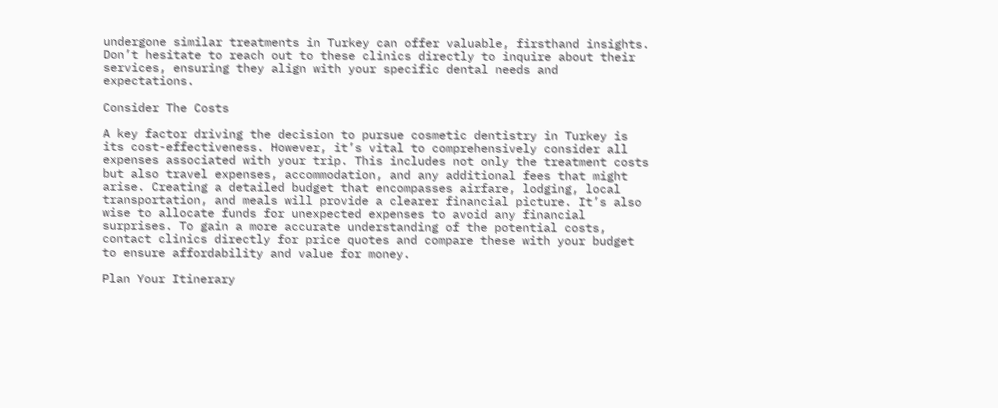undergone similar treatments in Turkey can offer valuable, firsthand insights. Don’t hesitate to reach out to these clinics directly to inquire about their services, ensuring they align with your specific dental needs and expectations.

Consider The Costs

A key factor driving the decision to pursue cosmetic dentistry in Turkey is its cost-effectiveness. However, it’s vital to comprehensively consider all expenses associated with your trip. This includes not only the treatment costs but also travel expenses, accommodation, and any additional fees that might arise. Creating a detailed budget that encompasses airfare, lodging, local transportation, and meals will provide a clearer financial picture. It’s also wise to allocate funds for unexpected expenses to avoid any financial surprises. To gain a more accurate understanding of the potential costs, contact clinics directly for price quotes and compare these with your budget to ensure affordability and value for money.

Plan Your Itinerary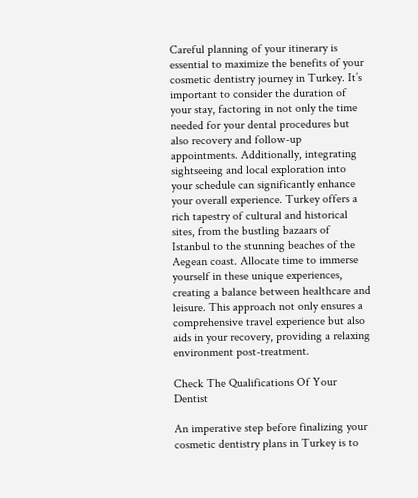Careful planning of your itinerary is essential to maximize the benefits of your cosmetic dentistry journey in Turkey. It’s important to consider the duration of your stay, factoring in not only the time needed for your dental procedures but also recovery and follow-up appointments. Additionally, integrating sightseeing and local exploration into your schedule can significantly enhance your overall experience. Turkey offers a rich tapestry of cultural and historical sites, from the bustling bazaars of Istanbul to the stunning beaches of the Aegean coast. Allocate time to immerse yourself in these unique experiences, creating a balance between healthcare and leisure. This approach not only ensures a comprehensive travel experience but also aids in your recovery, providing a relaxing environment post-treatment.

Check The Qualifications Of Your Dentist

An imperative step before finalizing your cosmetic dentistry plans in Turkey is to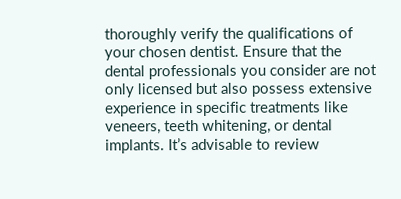thoroughly verify the qualifications of your chosen dentist. Ensure that the dental professionals you consider are not only licensed but also possess extensive experience in specific treatments like veneers, teeth whitening, or dental implants. It’s advisable to review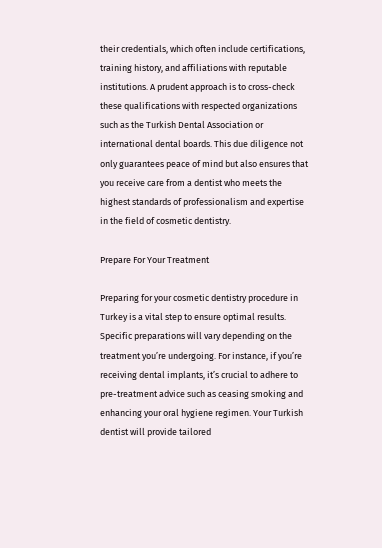their credentials, which often include certifications, training history, and affiliations with reputable institutions. A prudent approach is to cross-check these qualifications with respected organizations such as the Turkish Dental Association or international dental boards. This due diligence not only guarantees peace of mind but also ensures that you receive care from a dentist who meets the highest standards of professionalism and expertise in the field of cosmetic dentistry.

Prepare For Your Treatment

Preparing for your cosmetic dentistry procedure in Turkey is a vital step to ensure optimal results. Specific preparations will vary depending on the treatment you’re undergoing. For instance, if you’re receiving dental implants, it’s crucial to adhere to pre-treatment advice such as ceasing smoking and enhancing your oral hygiene regimen. Your Turkish dentist will provide tailored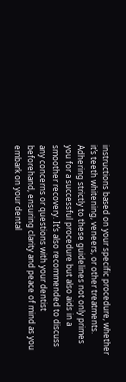instructions based on your specific procedure, whether it’s teeth whitening, veneers, or other treatments. Adhering strictly to these guidelines not only primes you for a successful procedure but also aids in a smoother recovery. It’s also recommended to discuss any concerns or questions with your dentist beforehand, ensuring clarity and peace of mind as you embark on your dental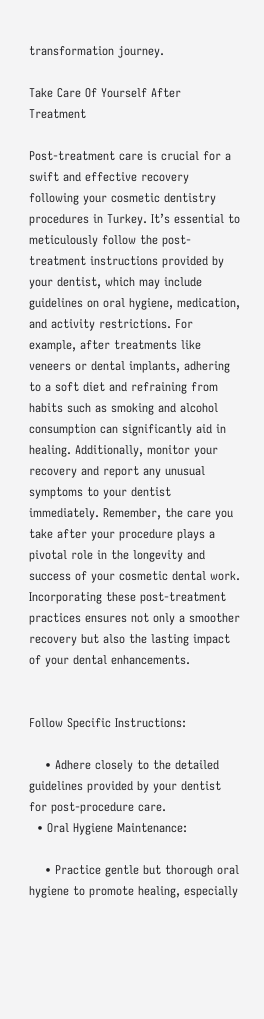transformation journey.

Take Care Of Yourself After Treatment

Post-treatment care is crucial for a swift and effective recovery following your cosmetic dentistry procedures in Turkey. It’s essential to meticulously follow the post-treatment instructions provided by your dentist, which may include guidelines on oral hygiene, medication, and activity restrictions. For example, after treatments like veneers or dental implants, adhering to a soft diet and refraining from habits such as smoking and alcohol consumption can significantly aid in healing. Additionally, monitor your recovery and report any unusual symptoms to your dentist immediately. Remember, the care you take after your procedure plays a pivotal role in the longevity and success of your cosmetic dental work. Incorporating these post-treatment practices ensures not only a smoother recovery but also the lasting impact of your dental enhancements.


Follow Specific Instructions:

    • Adhere closely to the detailed guidelines provided by your dentist for post-procedure care.
  • Oral Hygiene Maintenance:

    • Practice gentle but thorough oral hygiene to promote healing, especially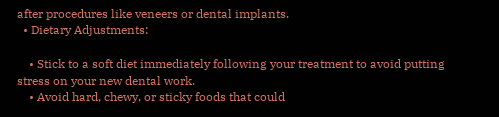after procedures like veneers or dental implants.
  • Dietary Adjustments:

    • Stick to a soft diet immediately following your treatment to avoid putting stress on your new dental work.
    • Avoid hard, chewy, or sticky foods that could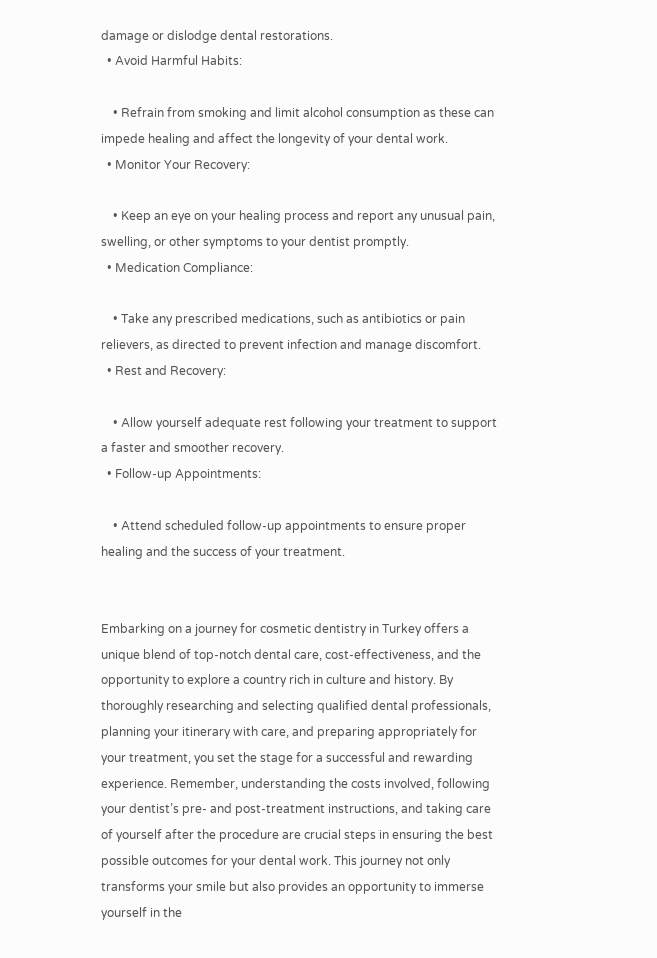damage or dislodge dental restorations.
  • Avoid Harmful Habits:

    • Refrain from smoking and limit alcohol consumption as these can impede healing and affect the longevity of your dental work.
  • Monitor Your Recovery:

    • Keep an eye on your healing process and report any unusual pain, swelling, or other symptoms to your dentist promptly.
  • Medication Compliance:

    • Take any prescribed medications, such as antibiotics or pain relievers, as directed to prevent infection and manage discomfort.
  • Rest and Recovery:

    • Allow yourself adequate rest following your treatment to support a faster and smoother recovery.
  • Follow-up Appointments:

    • Attend scheduled follow-up appointments to ensure proper healing and the success of your treatment.


Embarking on a journey for cosmetic dentistry in Turkey offers a unique blend of top-notch dental care, cost-effectiveness, and the opportunity to explore a country rich in culture and history. By thoroughly researching and selecting qualified dental professionals, planning your itinerary with care, and preparing appropriately for your treatment, you set the stage for a successful and rewarding experience. Remember, understanding the costs involved, following your dentist’s pre- and post-treatment instructions, and taking care of yourself after the procedure are crucial steps in ensuring the best possible outcomes for your dental work. This journey not only transforms your smile but also provides an opportunity to immerse yourself in the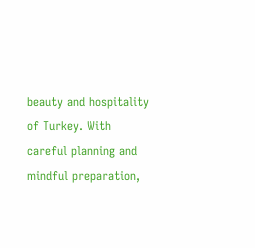beauty and hospitality of Turkey. With careful planning and mindful preparation,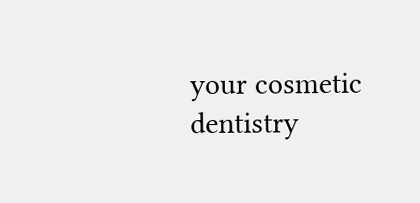your cosmetic dentistry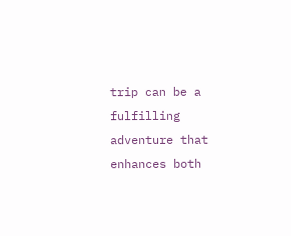trip can be a fulfilling adventure that enhances both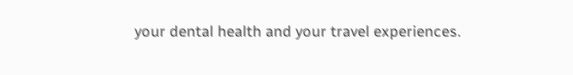your dental health and your travel experiences.